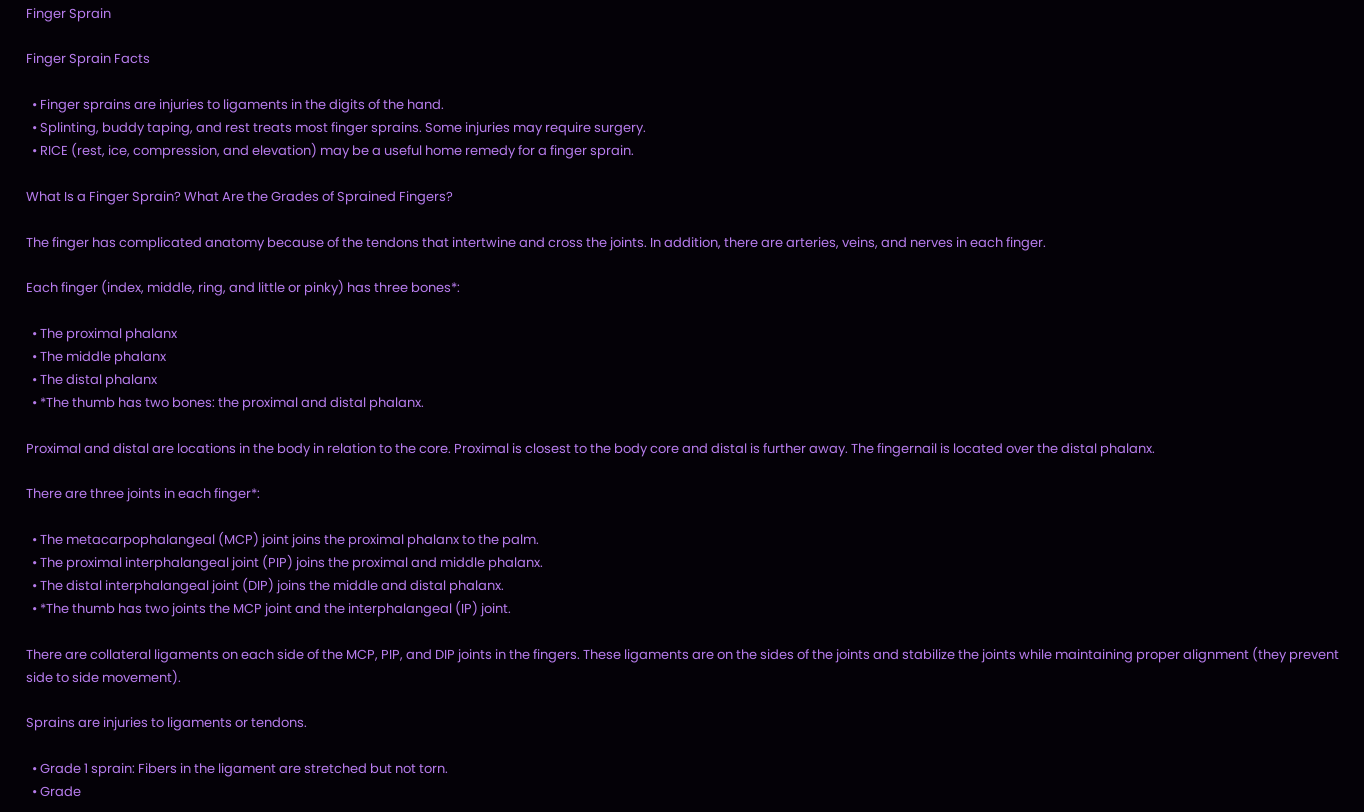Finger Sprain

Finger Sprain Facts

  • Finger sprains are injuries to ligaments in the digits of the hand.
  • Splinting, buddy taping, and rest treats most finger sprains. Some injuries may require surgery.
  • RICE (rest, ice, compression, and elevation) may be a useful home remedy for a finger sprain.

What Is a Finger Sprain? What Are the Grades of Sprained Fingers?

The finger has complicated anatomy because of the tendons that intertwine and cross the joints. In addition, there are arteries, veins, and nerves in each finger.

Each finger (index, middle, ring, and little or pinky) has three bones*:

  • The proximal phalanx
  • The middle phalanx
  • The distal phalanx
  • *The thumb has two bones: the proximal and distal phalanx.

Proximal and distal are locations in the body in relation to the core. Proximal is closest to the body core and distal is further away. The fingernail is located over the distal phalanx.

There are three joints in each finger*:

  • The metacarpophalangeal (MCP) joint joins the proximal phalanx to the palm.
  • The proximal interphalangeal joint (PIP) joins the proximal and middle phalanx.
  • The distal interphalangeal joint (DIP) joins the middle and distal phalanx.
  • *The thumb has two joints the MCP joint and the interphalangeal (IP) joint.

There are collateral ligaments on each side of the MCP, PIP, and DIP joints in the fingers. These ligaments are on the sides of the joints and stabilize the joints while maintaining proper alignment (they prevent side to side movement).

Sprains are injuries to ligaments or tendons.

  • Grade 1 sprain: Fibers in the ligament are stretched but not torn.
  • Grade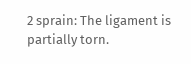2 sprain: The ligament is partially torn.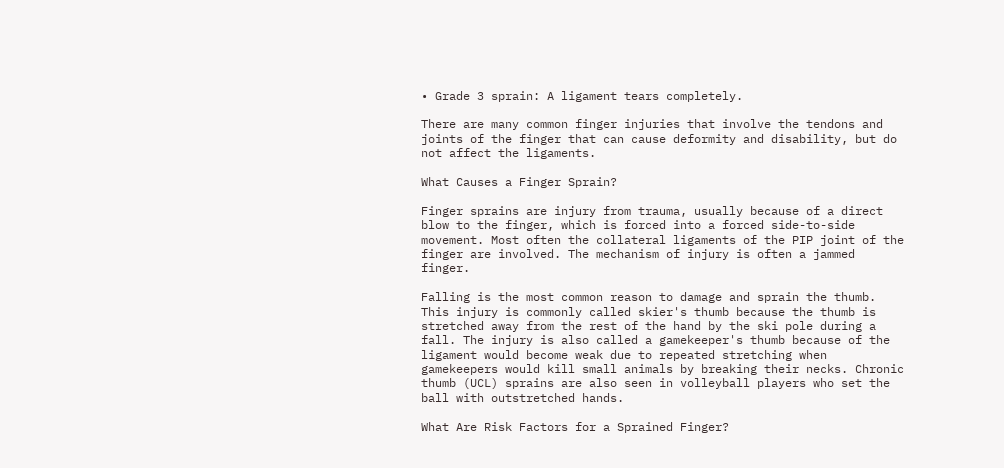• Grade 3 sprain: A ligament tears completely.

There are many common finger injuries that involve the tendons and joints of the finger that can cause deformity and disability, but do not affect the ligaments.

What Causes a Finger Sprain?

Finger sprains are injury from trauma, usually because of a direct blow to the finger, which is forced into a forced side-to-side movement. Most often the collateral ligaments of the PIP joint of the finger are involved. The mechanism of injury is often a jammed finger.

Falling is the most common reason to damage and sprain the thumb. This injury is commonly called skier's thumb because the thumb is stretched away from the rest of the hand by the ski pole during a fall. The injury is also called a gamekeeper's thumb because of the ligament would become weak due to repeated stretching when gamekeepers would kill small animals by breaking their necks. Chronic thumb (UCL) sprains are also seen in volleyball players who set the ball with outstretched hands.

What Are Risk Factors for a Sprained Finger?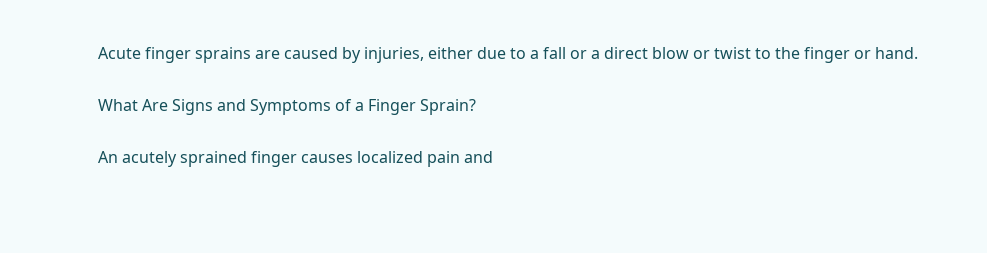Acute finger sprains are caused by injuries, either due to a fall or a direct blow or twist to the finger or hand.

What Are Signs and Symptoms of a Finger Sprain?

An acutely sprained finger causes localized pain and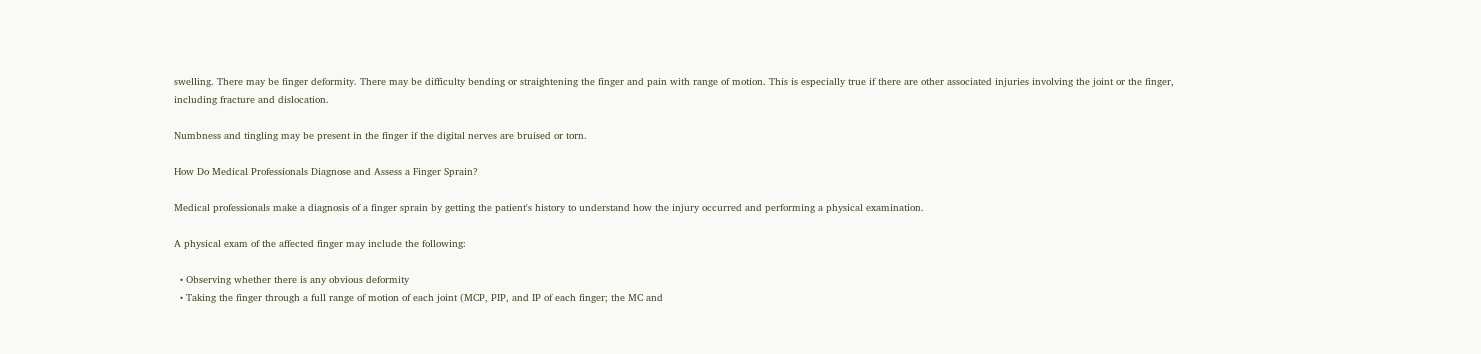swelling. There may be finger deformity. There may be difficulty bending or straightening the finger and pain with range of motion. This is especially true if there are other associated injuries involving the joint or the finger, including fracture and dislocation.

Numbness and tingling may be present in the finger if the digital nerves are bruised or torn.

How Do Medical Professionals Diagnose and Assess a Finger Sprain?

Medical professionals make a diagnosis of a finger sprain by getting the patient's history to understand how the injury occurred and performing a physical examination.

A physical exam of the affected finger may include the following:

  • Observing whether there is any obvious deformity
  • Taking the finger through a full range of motion of each joint (MCP, PIP, and IP of each finger; the MC and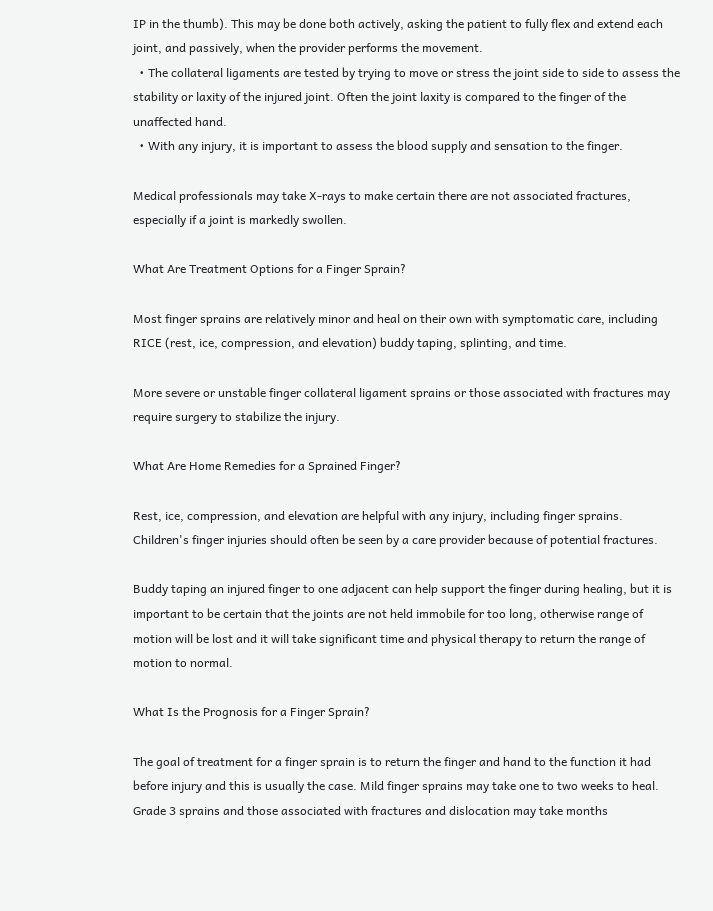IP in the thumb). This may be done both actively, asking the patient to fully flex and extend each joint, and passively, when the provider performs the movement.
  • The collateral ligaments are tested by trying to move or stress the joint side to side to assess the stability or laxity of the injured joint. Often the joint laxity is compared to the finger of the unaffected hand.
  • With any injury, it is important to assess the blood supply and sensation to the finger.

Medical professionals may take X-rays to make certain there are not associated fractures, especially if a joint is markedly swollen.

What Are Treatment Options for a Finger Sprain?

Most finger sprains are relatively minor and heal on their own with symptomatic care, including RICE (rest, ice, compression, and elevation) buddy taping, splinting, and time.

More severe or unstable finger collateral ligament sprains or those associated with fractures may require surgery to stabilize the injury.

What Are Home Remedies for a Sprained Finger?

Rest, ice, compression, and elevation are helpful with any injury, including finger sprains. Children's finger injuries should often be seen by a care provider because of potential fractures.

Buddy taping an injured finger to one adjacent can help support the finger during healing, but it is important to be certain that the joints are not held immobile for too long, otherwise range of motion will be lost and it will take significant time and physical therapy to return the range of motion to normal.

What Is the Prognosis for a Finger Sprain?

The goal of treatment for a finger sprain is to return the finger and hand to the function it had before injury and this is usually the case. Mild finger sprains may take one to two weeks to heal. Grade 3 sprains and those associated with fractures and dislocation may take months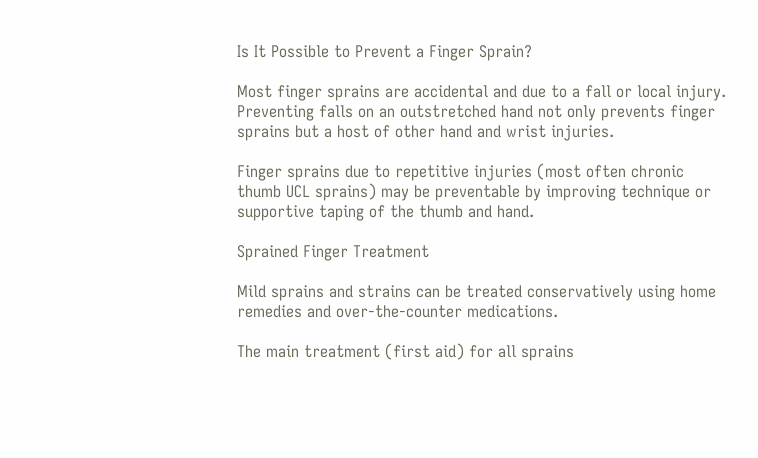Is It Possible to Prevent a Finger Sprain?

Most finger sprains are accidental and due to a fall or local injury. Preventing falls on an outstretched hand not only prevents finger sprains but a host of other hand and wrist injuries.

Finger sprains due to repetitive injuries (most often chronic thumb UCL sprains) may be preventable by improving technique or supportive taping of the thumb and hand.

Sprained Finger Treatment

Mild sprains and strains can be treated conservatively using home remedies and over-the-counter medications.

The main treatment (first aid) for all sprains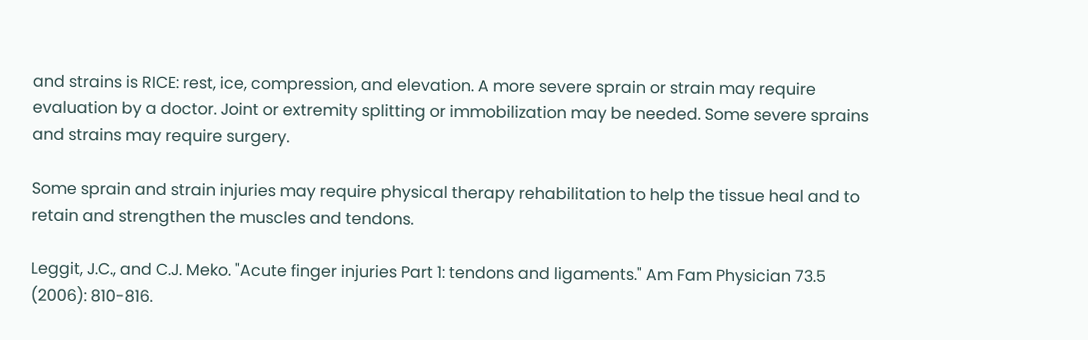and strains is RICE: rest, ice, compression, and elevation. A more severe sprain or strain may require evaluation by a doctor. Joint or extremity splitting or immobilization may be needed. Some severe sprains and strains may require surgery.

Some sprain and strain injuries may require physical therapy rehabilitation to help the tissue heal and to retain and strengthen the muscles and tendons.

Leggit, J.C., and C.J. Meko. "Acute finger injuries Part 1: tendons and ligaments." Am Fam Physician 73.5 (2006): 810-816.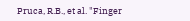Pruca, R.B., et al. "Finger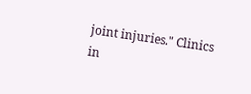joint injuries." Clinics in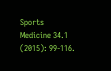Sports Medicine 34.1 (2015): 99-116.